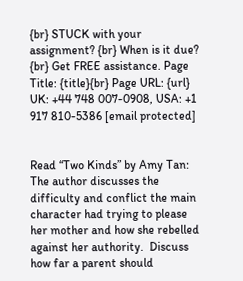{br} STUCK with your assignment? {br} When is it due? {br} Get FREE assistance. Page Title: {title}{br} Page URL: {url}
UK: +44 748 007-0908, USA: +1 917 810-5386 [email protected]


Read “Two Kinds” by Amy Tan:
The author discusses the difficulty and conflict the main character had trying to please her mother and how she rebelled against her authority.  Discuss how far a parent should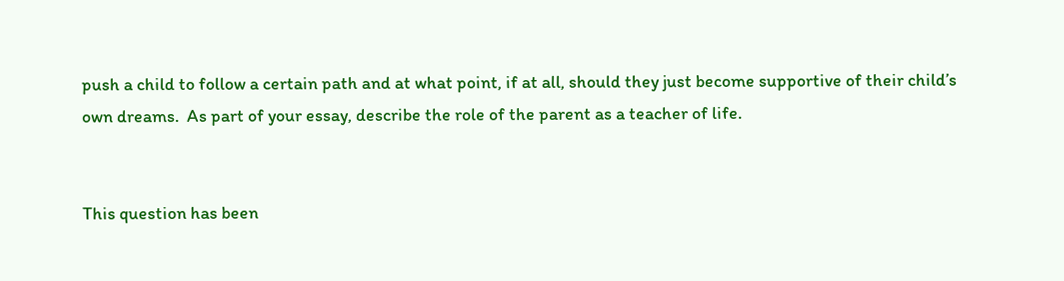push a child to follow a certain path and at what point, if at all, should they just become supportive of their child’s own dreams.  As part of your essay, describe the role of the parent as a teacher of life.


This question has been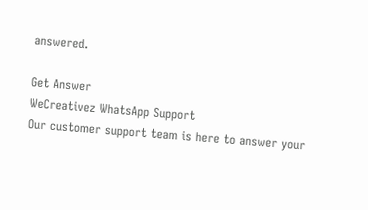answered.

Get Answer
WeCreativez WhatsApp Support
Our customer support team is here to answer your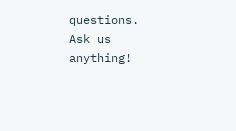questions. Ask us anything!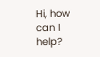Hi, how can I help?